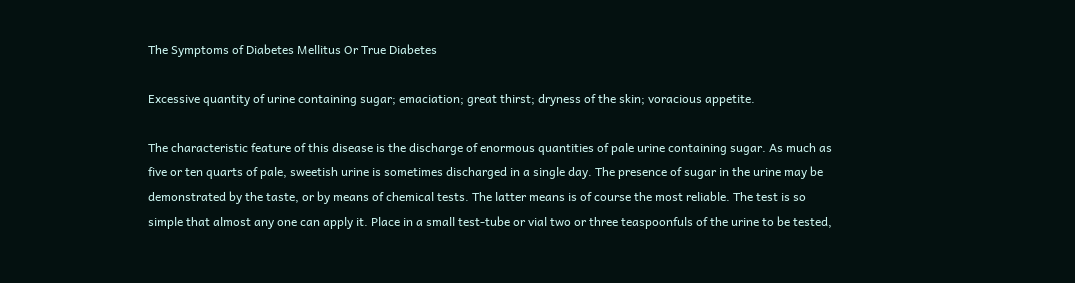The Symptoms of Diabetes Mellitus Or True Diabetes

Excessive quantity of urine containing sugar; emaciation; great thirst; dryness of the skin; voracious appetite.

The characteristic feature of this disease is the discharge of enormous quantities of pale urine containing sugar. As much as five or ten quarts of pale, sweetish urine is sometimes discharged in a single day. The presence of sugar in the urine may be demonstrated by the taste, or by means of chemical tests. The latter means is of course the most reliable. The test is so simple that almost any one can apply it. Place in a small test-tube or vial two or three teaspoonfuls of the urine to be tested,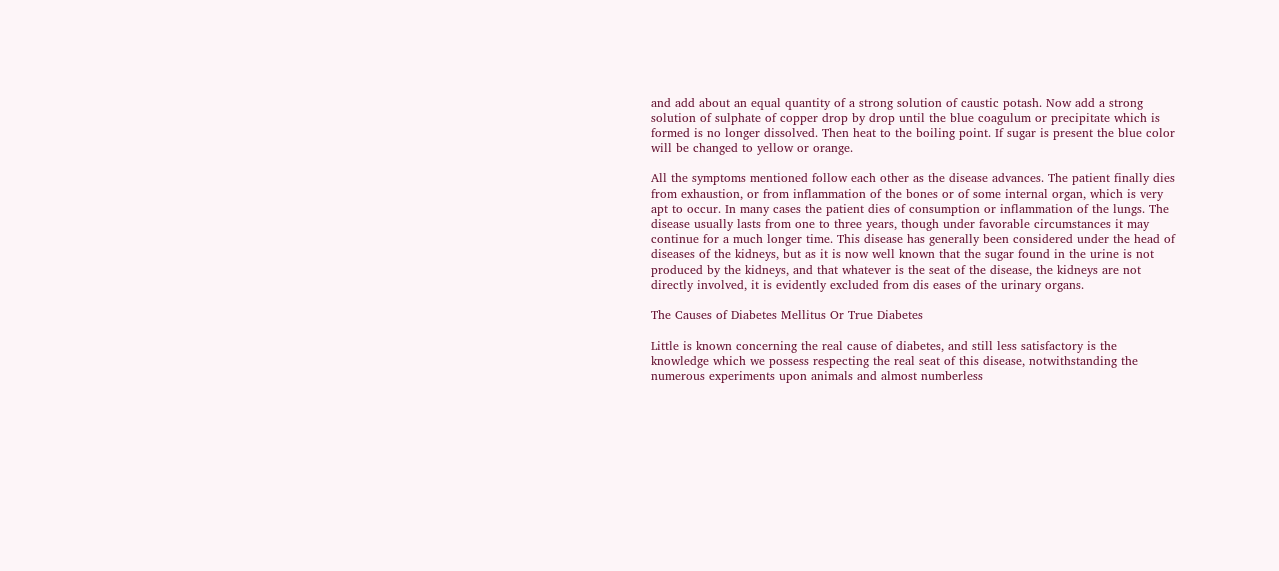and add about an equal quantity of a strong solution of caustic potash. Now add a strong solution of sulphate of copper drop by drop until the blue coagulum or precipitate which is formed is no longer dissolved. Then heat to the boiling point. If sugar is present the blue color will be changed to yellow or orange.

All the symptoms mentioned follow each other as the disease advances. The patient finally dies from exhaustion, or from inflammation of the bones or of some internal organ, which is very apt to occur. In many cases the patient dies of consumption or inflammation of the lungs. The disease usually lasts from one to three years, though under favorable circumstances it may continue for a much longer time. This disease has generally been considered under the head of diseases of the kidneys, but as it is now well known that the sugar found in the urine is not produced by the kidneys, and that whatever is the seat of the disease, the kidneys are not directly involved, it is evidently excluded from dis eases of the urinary organs.

The Causes of Diabetes Mellitus Or True Diabetes

Little is known concerning the real cause of diabetes, and still less satisfactory is the knowledge which we possess respecting the real seat of this disease, notwithstanding the numerous experiments upon animals and almost numberless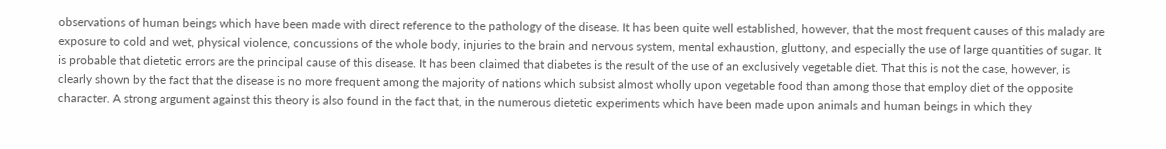observations of human beings which have been made with direct reference to the pathology of the disease. It has been quite well established, however, that the most frequent causes of this malady are exposure to cold and wet, physical violence, concussions of the whole body, injuries to the brain and nervous system, mental exhaustion, gluttony, and especially the use of large quantities of sugar. It is probable that dietetic errors are the principal cause of this disease. It has been claimed that diabetes is the result of the use of an exclusively vegetable diet. That this is not the case, however, is clearly shown by the fact that the disease is no more frequent among the majority of nations which subsist almost wholly upon vegetable food than among those that employ diet of the opposite character. A strong argument against this theory is also found in the fact that, in the numerous dietetic experiments which have been made upon animals and human beings in which they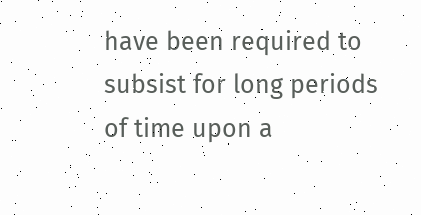have been required to subsist for long periods of time upon a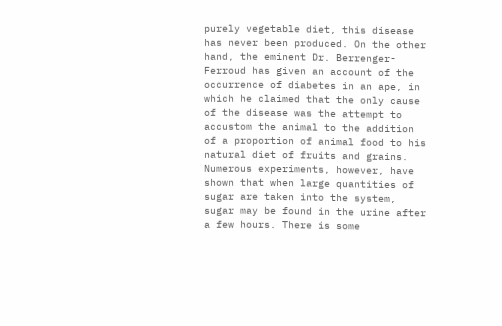purely vegetable diet, this disease has never been produced. On the other hand, the eminent Dr. Berrenger-Ferroud has given an account of the occurrence of diabetes in an ape, in which he claimed that the only cause of the disease was the attempt to accustom the animal to the addition of a proportion of animal food to his natural diet of fruits and grains. Numerous experiments, however, have shown that when large quantities of sugar are taken into the system, sugar may be found in the urine after a few hours. There is some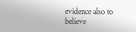evidence also to believe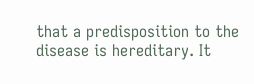that a predisposition to the disease is hereditary. It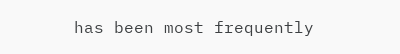has been most frequently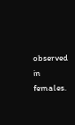observed in females.